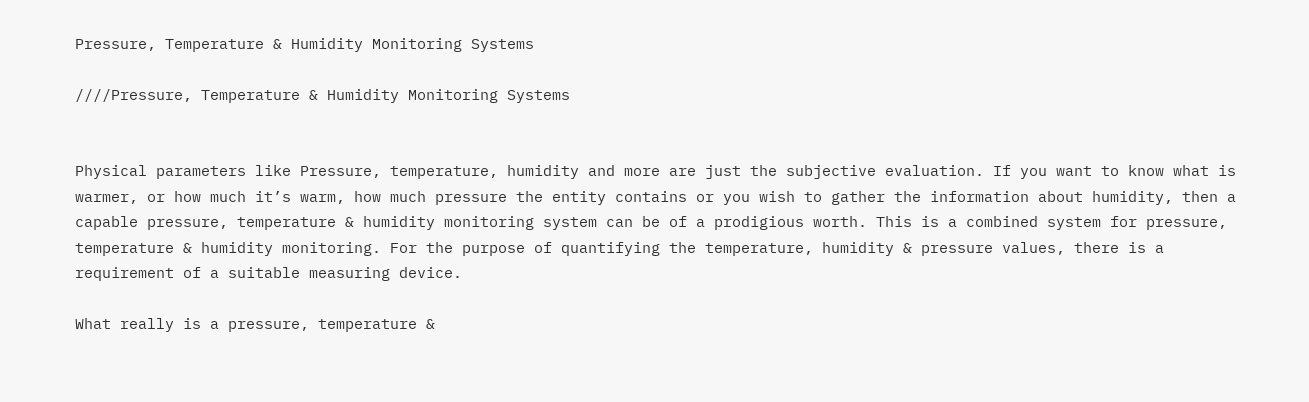Pressure, Temperature & Humidity Monitoring Systems

////Pressure, Temperature & Humidity Monitoring Systems


Physical parameters like Pressure, temperature, humidity and more are just the subjective evaluation. If you want to know what is warmer, or how much it’s warm, how much pressure the entity contains or you wish to gather the information about humidity, then a capable pressure, temperature & humidity monitoring system can be of a prodigious worth. This is a combined system for pressure, temperature & humidity monitoring. For the purpose of quantifying the temperature, humidity & pressure values, there is a requirement of a suitable measuring device.

What really is a pressure, temperature &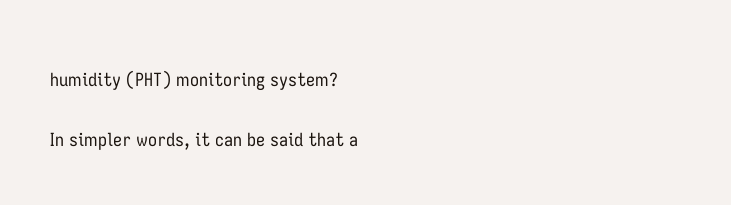humidity (PHT) monitoring system?

In simpler words, it can be said that a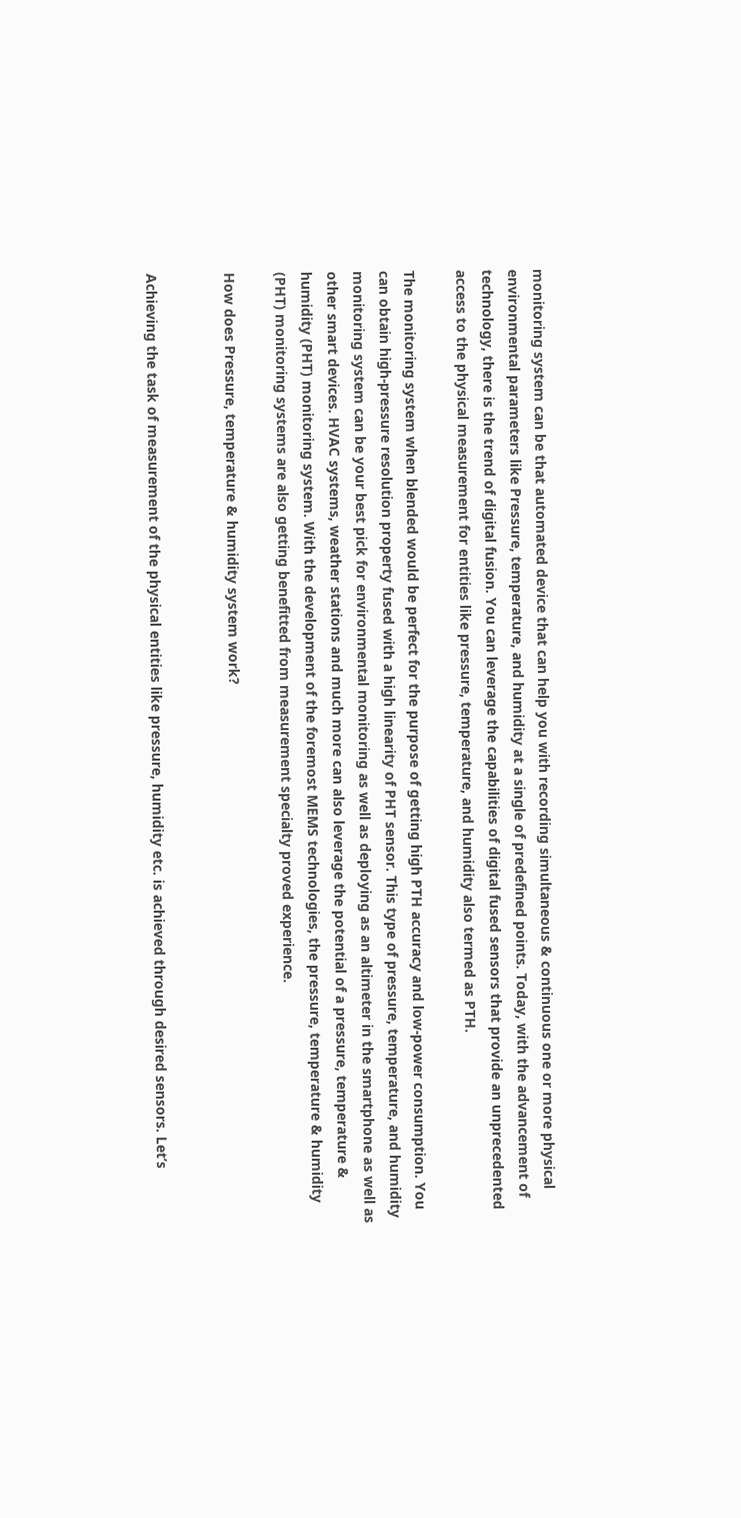monitoring system can be that automated device that can help you with recording simultaneous & continuous one or more physical environmental parameters like Pressure, temperature, and humidity at a single of predefined points. Today, with the advancement of technology, there is the trend of digital fusion. You can leverage the capabilities of digital fused sensors that provide an unprecedented access to the physical measurement for entities like pressure, temperature, and humidity also termed as PTH.

The monitoring system when blended would be perfect for the purpose of getting high PTH accuracy and low-power consumption. You can obtain high-pressure resolution property fused with a high linearity of PHT sensor. This type of pressure, temperature, and humidity monitoring system can be your best pick for environmental monitoring as well as deploying as an altimeter in the smartphone as well as other smart devices. HVAC systems, weather stations and much more can also leverage the potential of a pressure, temperature & humidity (PHT) monitoring system. With the development of the foremost MEMS technologies, the pressure, temperature & humidity (PHT) monitoring systems are also getting benefitted from measurement specialty proved experience.

How does Pressure, temperature & humidity system work?


Achieving the task of measurement of the physical entities like pressure, humidity etc. is achieved through desired sensors. Let’s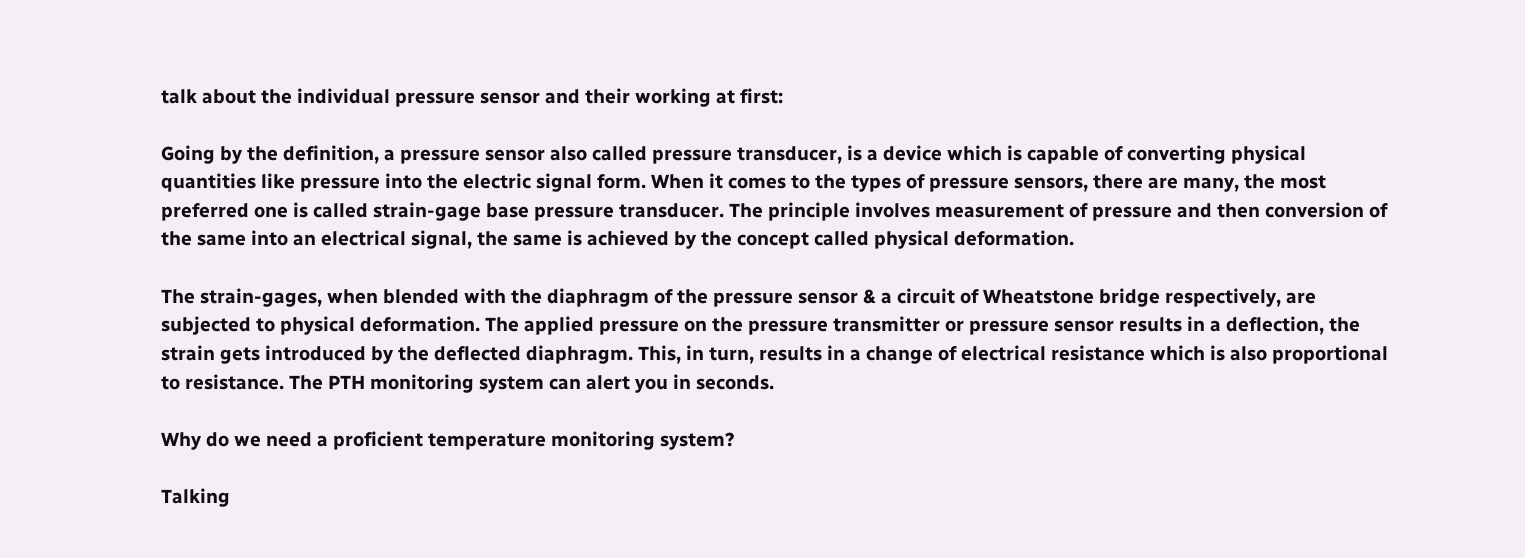talk about the individual pressure sensor and their working at first:

Going by the definition, a pressure sensor also called pressure transducer, is a device which is capable of converting physical quantities like pressure into the electric signal form. When it comes to the types of pressure sensors, there are many, the most preferred one is called strain-gage base pressure transducer. The principle involves measurement of pressure and then conversion of the same into an electrical signal, the same is achieved by the concept called physical deformation.

The strain-gages, when blended with the diaphragm of the pressure sensor & a circuit of Wheatstone bridge respectively, are subjected to physical deformation. The applied pressure on the pressure transmitter or pressure sensor results in a deflection, the strain gets introduced by the deflected diaphragm. This, in turn, results in a change of electrical resistance which is also proportional to resistance. The PTH monitoring system can alert you in seconds.

Why do we need a proficient temperature monitoring system?

Talking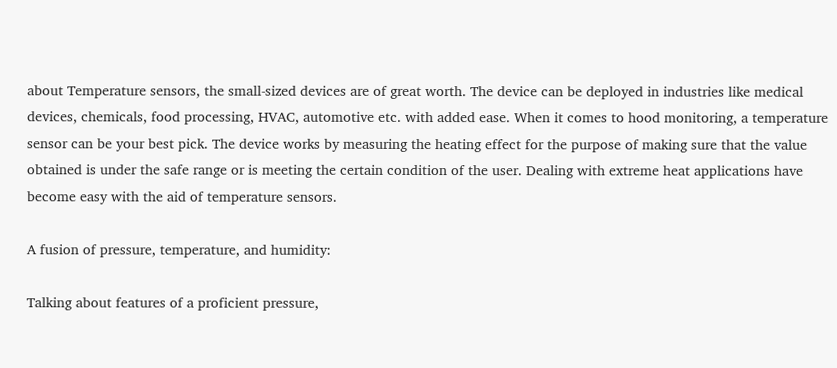about Temperature sensors, the small-sized devices are of great worth. The device can be deployed in industries like medical devices, chemicals, food processing, HVAC, automotive etc. with added ease. When it comes to hood monitoring, a temperature sensor can be your best pick. The device works by measuring the heating effect for the purpose of making sure that the value obtained is under the safe range or is meeting the certain condition of the user. Dealing with extreme heat applications have become easy with the aid of temperature sensors.

A fusion of pressure, temperature, and humidity:

Talking about features of a proficient pressure,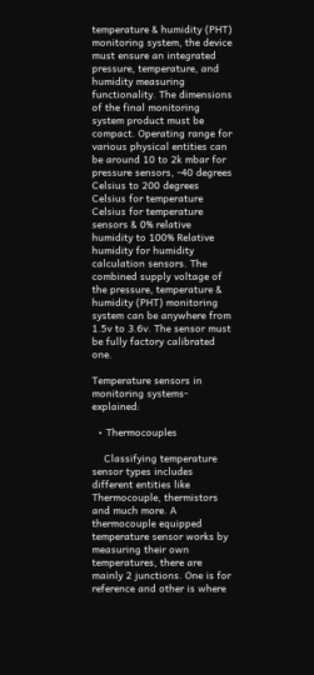temperature & humidity (PHT) monitoring system, the device must ensure an integrated pressure, temperature, and humidity measuring functionality. The dimensions of the final monitoring system product must be compact. Operating range for various physical entities can be around 10 to 2k mbar for pressure sensors, -40 degrees Celsius to 200 degrees Celsius for temperature Celsius for temperature sensors & 0% relative humidity to 100% Relative humidity for humidity calculation sensors. The combined supply voltage of the pressure, temperature & humidity (PHT) monitoring system can be anywhere from 1.5v to 3.6v. The sensor must be fully factory calibrated one.

Temperature sensors in monitoring systems-explained:

  • Thermocouples

    Classifying temperature sensor types includes different entities like Thermocouple, thermistors and much more. A thermocouple equipped temperature sensor works by measuring their own temperatures, there are mainly 2 junctions. One is for reference and other is where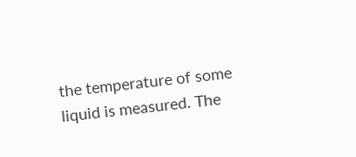the temperature of some liquid is measured. The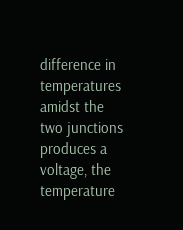difference in temperatures amidst the two junctions produces a voltage, the temperature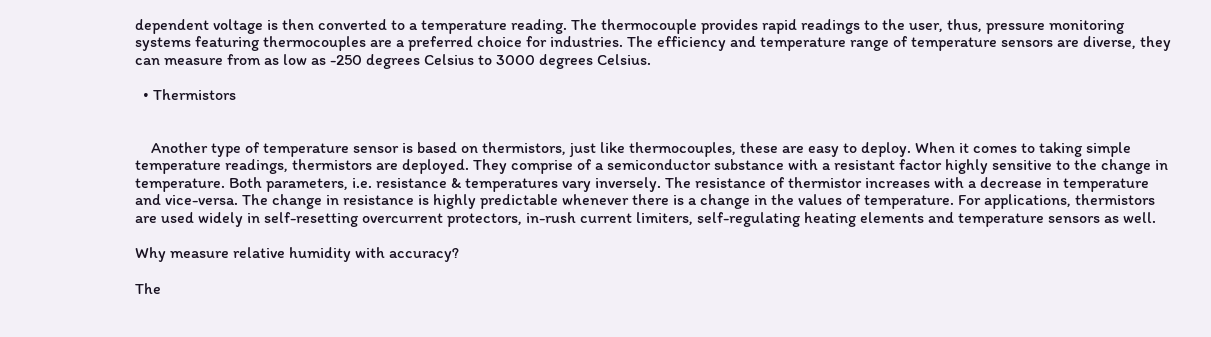dependent voltage is then converted to a temperature reading. The thermocouple provides rapid readings to the user, thus, pressure monitoring systems featuring thermocouples are a preferred choice for industries. The efficiency and temperature range of temperature sensors are diverse, they can measure from as low as -250 degrees Celsius to 3000 degrees Celsius.

  • Thermistors


    Another type of temperature sensor is based on thermistors, just like thermocouples, these are easy to deploy. When it comes to taking simple temperature readings, thermistors are deployed. They comprise of a semiconductor substance with a resistant factor highly sensitive to the change in temperature. Both parameters, i.e. resistance & temperatures vary inversely. The resistance of thermistor increases with a decrease in temperature and vice-versa. The change in resistance is highly predictable whenever there is a change in the values of temperature. For applications, thermistors are used widely in self-resetting overcurrent protectors, in-rush current limiters, self-regulating heating elements and temperature sensors as well.

Why measure relative humidity with accuracy?

The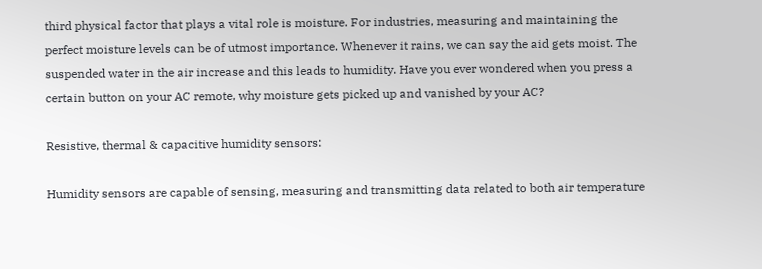third physical factor that plays a vital role is moisture. For industries, measuring and maintaining the perfect moisture levels can be of utmost importance. Whenever it rains, we can say the aid gets moist. The suspended water in the air increase and this leads to humidity. Have you ever wondered when you press a certain button on your AC remote, why moisture gets picked up and vanished by your AC?

Resistive, thermal & capacitive humidity sensors:

Humidity sensors are capable of sensing, measuring and transmitting data related to both air temperature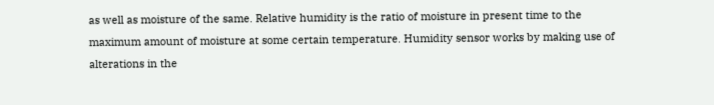as well as moisture of the same. Relative humidity is the ratio of moisture in present time to the maximum amount of moisture at some certain temperature. Humidity sensor works by making use of alterations in the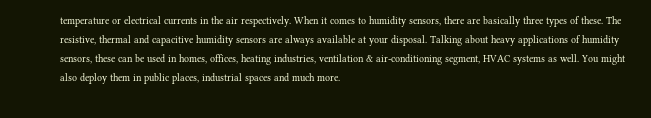temperature or electrical currents in the air respectively. When it comes to humidity sensors, there are basically three types of these. The resistive, thermal and capacitive humidity sensors are always available at your disposal. Talking about heavy applications of humidity sensors, these can be used in homes, offices, heating industries, ventilation & air-conditioning segment, HVAC systems as well. You might also deploy them in public places, industrial spaces and much more.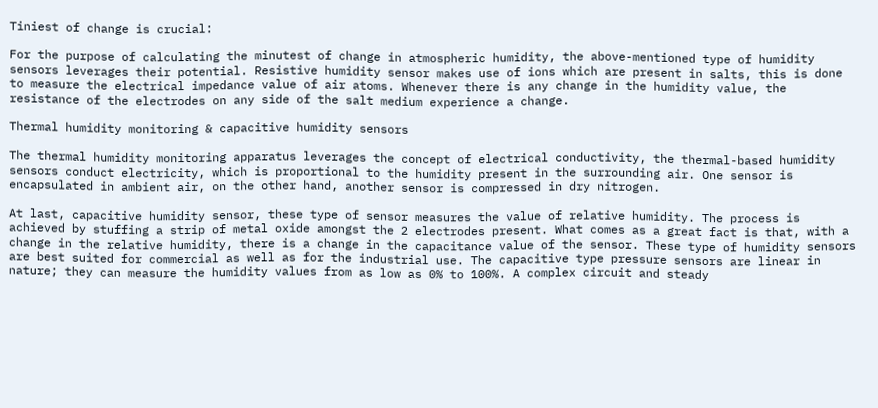Tiniest of change is crucial:

For the purpose of calculating the minutest of change in atmospheric humidity, the above-mentioned type of humidity sensors leverages their potential. Resistive humidity sensor makes use of ions which are present in salts, this is done to measure the electrical impedance value of air atoms. Whenever there is any change in the humidity value, the resistance of the electrodes on any side of the salt medium experience a change.

Thermal humidity monitoring & capacitive humidity sensors

The thermal humidity monitoring apparatus leverages the concept of electrical conductivity, the thermal-based humidity sensors conduct electricity, which is proportional to the humidity present in the surrounding air. One sensor is encapsulated in ambient air, on the other hand, another sensor is compressed in dry nitrogen.

At last, capacitive humidity sensor, these type of sensor measures the value of relative humidity. The process is achieved by stuffing a strip of metal oxide amongst the 2 electrodes present. What comes as a great fact is that, with a change in the relative humidity, there is a change in the capacitance value of the sensor. These type of humidity sensors are best suited for commercial as well as for the industrial use. The capacitive type pressure sensors are linear in nature; they can measure the humidity values from as low as 0% to 100%. A complex circuit and steady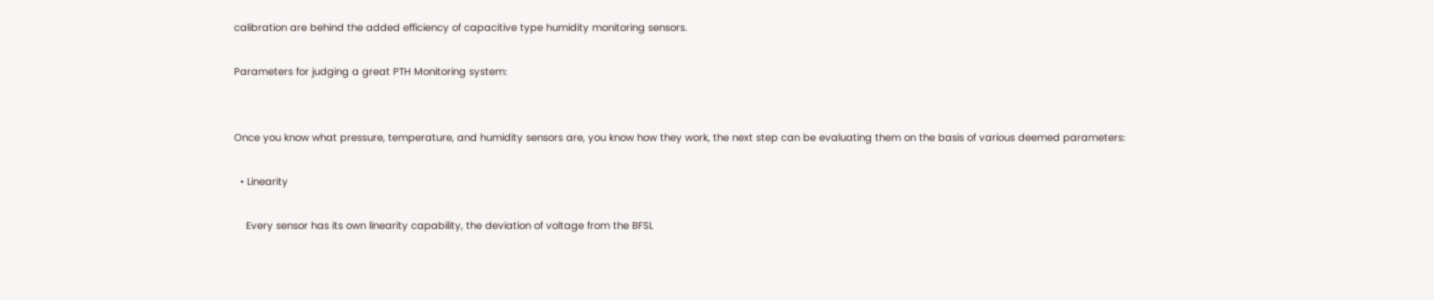calibration are behind the added efficiency of capacitive type humidity monitoring sensors.

Parameters for judging a great PTH Monitoring system:


Once you know what pressure, temperature, and humidity sensors are, you know how they work, the next step can be evaluating them on the basis of various deemed parameters:

  • Linearity

    Every sensor has its own linearity capability, the deviation of voltage from the BFSL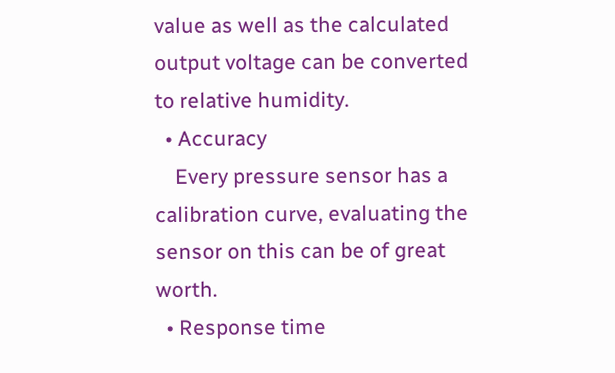value as well as the calculated output voltage can be converted to relative humidity.
  • Accuracy
    Every pressure sensor has a calibration curve, evaluating the sensor on this can be of great worth.
  • Response time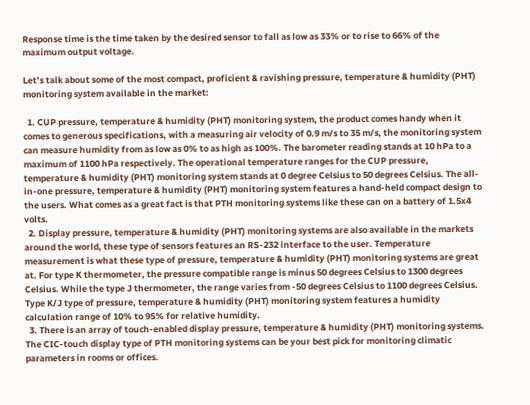Response time is the time taken by the desired sensor to fall as low as 33% or to rise to 66% of the maximum output voltage.

Let’s talk about some of the most compact, proficient & ravishing pressure, temperature & humidity (PHT) monitoring system available in the market:

  1. CUP pressure, temperature & humidity (PHT) monitoring system, the product comes handy when it comes to generous specifications, with a measuring air velocity of 0.9 m/s to 35 m/s, the monitoring system can measure humidity from as low as 0% to as high as 100%. The barometer reading stands at 10 hPa to a maximum of 1100 hPa respectively. The operational temperature ranges for the CUP pressure, temperature & humidity (PHT) monitoring system stands at 0 degree Celsius to 50 degrees Celsius. The all-in-one pressure, temperature & humidity (PHT) monitoring system features a hand-held compact design to the users. What comes as a great fact is that PTH monitoring systems like these can on a battery of 1.5x4 volts.
  2. Display pressure, temperature & humidity (PHT) monitoring systems are also available in the markets around the world, these type of sensors features an RS-232 interface to the user. Temperature measurement is what these type of pressure, temperature & humidity (PHT) monitoring systems are great at. For type K thermometer, the pressure compatible range is minus 50 degrees Celsius to 1300 degrees Celsius. While the type J thermometer, the range varies from -50 degrees Celsius to 1100 degrees Celsius. Type K/J type of pressure, temperature & humidity (PHT) monitoring system features a humidity calculation range of 10% to 95% for relative humidity.
  3. There is an array of touch-enabled display pressure, temperature & humidity (PHT) monitoring systems. The CIC-touch display type of PTH monitoring systems can be your best pick for monitoring climatic parameters in rooms or offices.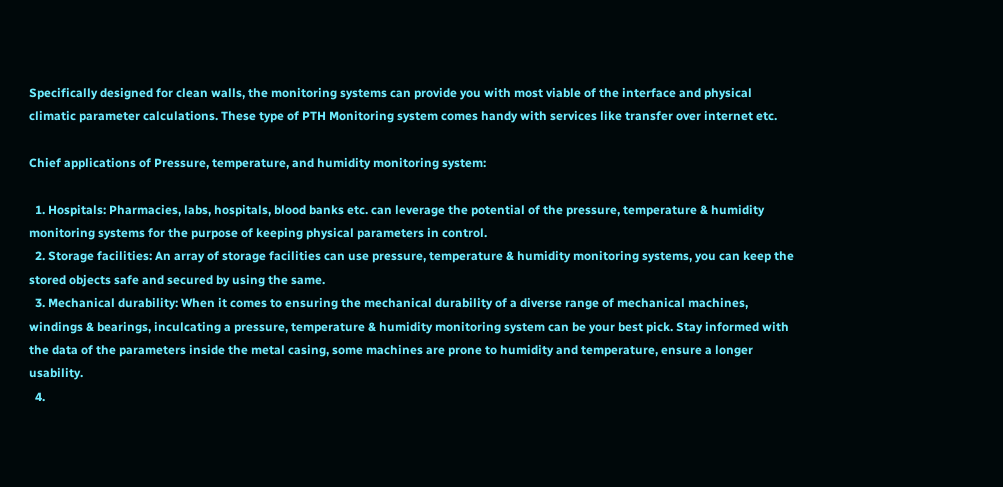Specifically designed for clean walls, the monitoring systems can provide you with most viable of the interface and physical climatic parameter calculations. These type of PTH Monitoring system comes handy with services like transfer over internet etc.

Chief applications of Pressure, temperature, and humidity monitoring system:

  1. Hospitals: Pharmacies, labs, hospitals, blood banks etc. can leverage the potential of the pressure, temperature & humidity monitoring systems for the purpose of keeping physical parameters in control.
  2. Storage facilities: An array of storage facilities can use pressure, temperature & humidity monitoring systems, you can keep the stored objects safe and secured by using the same.
  3. Mechanical durability: When it comes to ensuring the mechanical durability of a diverse range of mechanical machines, windings & bearings, inculcating a pressure, temperature & humidity monitoring system can be your best pick. Stay informed with the data of the parameters inside the metal casing, some machines are prone to humidity and temperature, ensure a longer usability.
  4.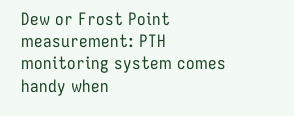Dew or Frost Point measurement: PTH monitoring system comes handy when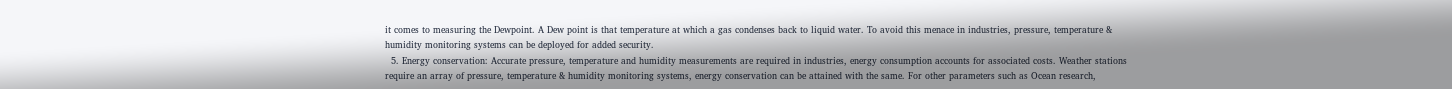it comes to measuring the Dewpoint. A Dew point is that temperature at which a gas condenses back to liquid water. To avoid this menace in industries, pressure, temperature & humidity monitoring systems can be deployed for added security.
  5. Energy conservation: Accurate pressure, temperature and humidity measurements are required in industries, energy consumption accounts for associated costs. Weather stations require an array of pressure, temperature & humidity monitoring systems, energy conservation can be attained with the same. For other parameters such as Ocean research,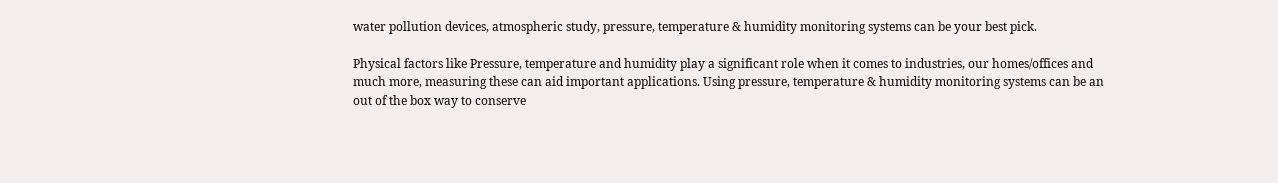water pollution devices, atmospheric study, pressure, temperature & humidity monitoring systems can be your best pick.

Physical factors like Pressure, temperature and humidity play a significant role when it comes to industries, our homes/offices and much more, measuring these can aid important applications. Using pressure, temperature & humidity monitoring systems can be an out of the box way to conserve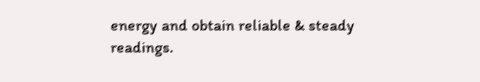energy and obtain reliable & steady readings.